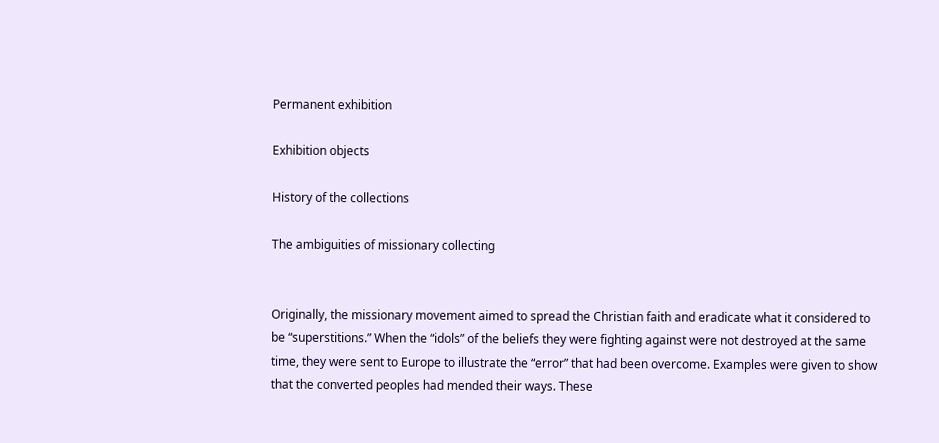Permanent exhibition

Exhibition objects

History of the collections

The ambiguities of missionary collecting


Originally, the missionary movement aimed to spread the Christian faith and eradicate what it considered to be “superstitions.” When the “idols” of the beliefs they were fighting against were not destroyed at the same time, they were sent to Europe to illustrate the “error” that had been overcome. Examples were given to show that the converted peoples had mended their ways. These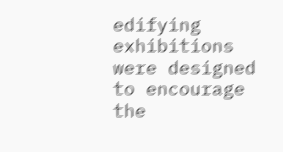edifying exhibitions were designed to encourage the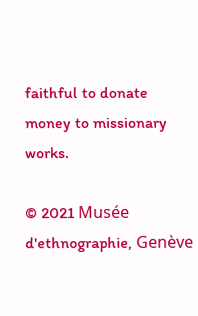faithful to donate money to missionary works.

© 2021 Musée d'ethnographie, Genève